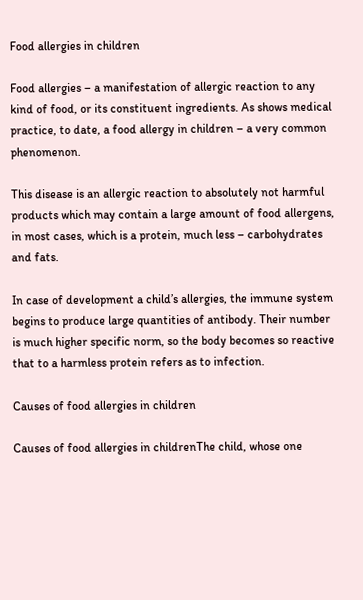Food allergies in children

Food allergies – a manifestation of allergic reaction to any kind of food, or its constituent ingredients. As shows medical practice, to date, a food allergy in children – a very common phenomenon.

This disease is an allergic reaction to absolutely not harmful products which may contain a large amount of food allergens, in most cases, which is a protein, much less – carbohydrates and fats.

In case of development a child’s allergies, the immune system begins to produce large quantities of antibody. Their number is much higher specific norm, so the body becomes so reactive that to a harmless protein refers as to infection.

Causes of food allergies in children

Causes of food allergies in childrenThe child, whose one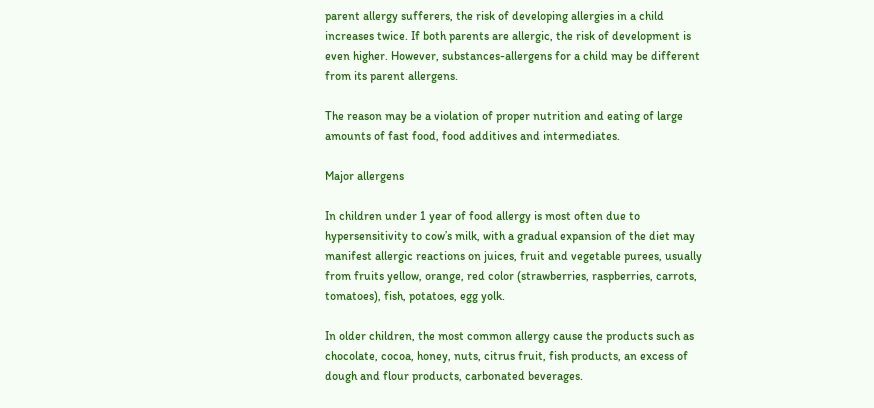parent allergy sufferers, the risk of developing allergies in a child increases twice. If both parents are allergic, the risk of development is even higher. However, substances-allergens for a child may be different from its parent allergens.

The reason may be a violation of proper nutrition and eating of large amounts of fast food, food additives and intermediates.

Major allergens

In children under 1 year of food allergy is most often due to hypersensitivity to cow’s milk, with a gradual expansion of the diet may manifest allergic reactions on juices, fruit and vegetable purees, usually from fruits yellow, orange, red color (strawberries, raspberries, carrots, tomatoes), fish, potatoes, egg yolk.

In older children, the most common allergy cause the products such as chocolate, cocoa, honey, nuts, citrus fruit, fish products, an excess of dough and flour products, carbonated beverages.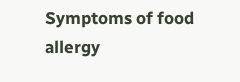Symptoms of food allergy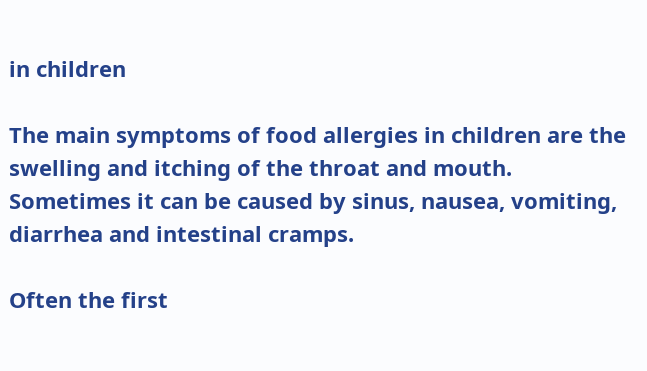in children

The main symptoms of food allergies in children are the swelling and itching of the throat and mouth. Sometimes it can be caused by sinus, nausea, vomiting, diarrhea and intestinal cramps.

Often the first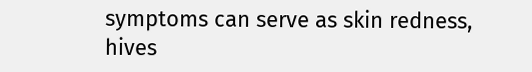symptoms can serve as skin redness, hives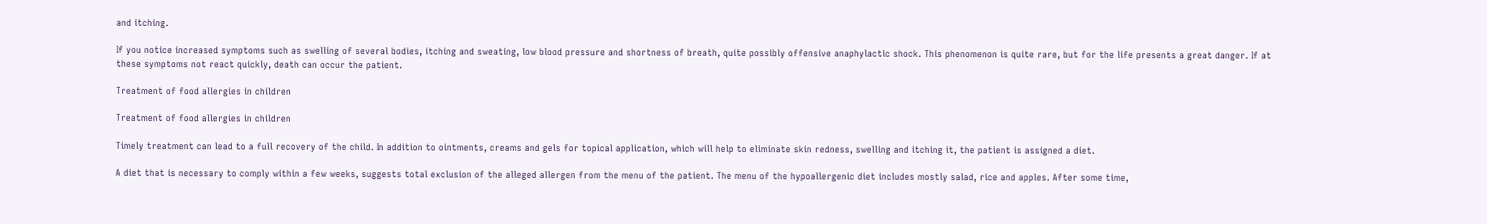and itching.

If you notice increased symptoms such as swelling of several bodies, itching and sweating, low blood pressure and shortness of breath, quite possibly offensive anaphylactic shock. This phenomenon is quite rare, but for the life presents a great danger. If at these symptoms not react quickly, death can occur the patient.

Treatment of food allergies in children

Treatment of food allergies in children

Timely treatment can lead to a full recovery of the child. In addition to ointments, creams and gels for topical application, which will help to eliminate skin redness, swelling and itching it, the patient is assigned a diet.

A diet that is necessary to comply within a few weeks, suggests total exclusion of the alleged allergen from the menu of the patient. The menu of the hypoallergenic diet includes mostly salad, rice and apples. After some time,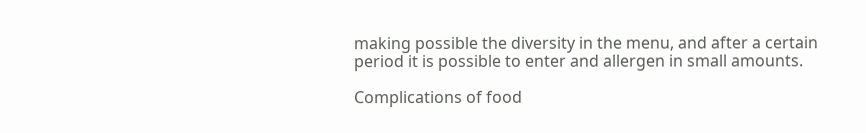making possible the diversity in the menu, and after a certain period it is possible to enter and allergen in small amounts.

Complications of food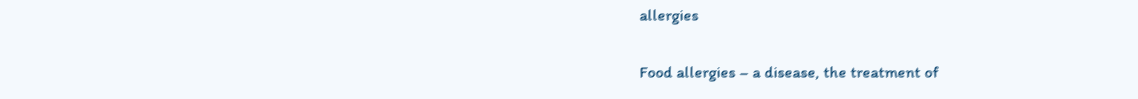allergies

Food allergies – a disease, the treatment of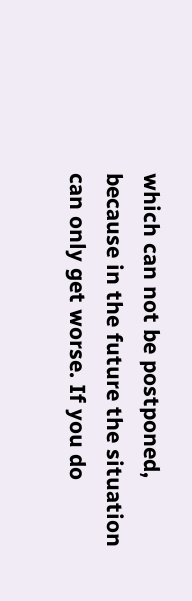which can not be postponed, because in the future the situation can only get worse. If you do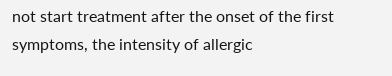not start treatment after the onset of the first symptoms, the intensity of allergic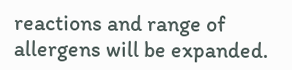reactions and range of allergens will be expanded.